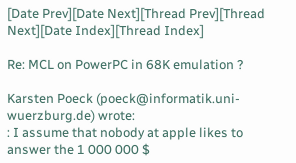[Date Prev][Date Next][Thread Prev][Thread Next][Date Index][Thread Index]

Re: MCL on PowerPC in 68K emulation ?

Karsten Poeck (poeck@informatik.uni-wuerzburg.de) wrote:
: I assume that nobody at apple likes to answer the 1 000 000 $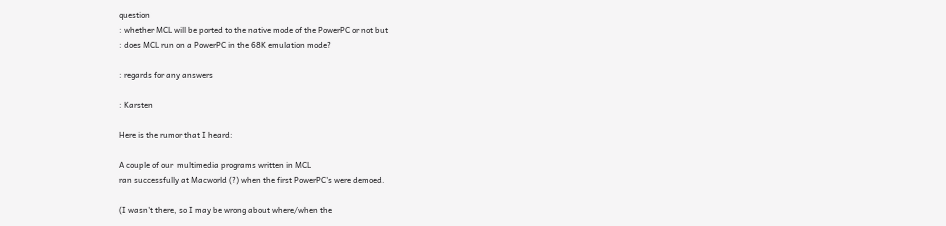question
: whether MCL will be ported to the native mode of the PowerPC or not but
: does MCL run on a PowerPC in the 68K emulation mode?

: regards for any answers

: Karsten

Here is the rumor that I heard:

A couple of our  multimedia programs written in MCL
ran successfully at Macworld (?) when the first PowerPC's were demoed.

(I wasn't there, so I may be wrong about where/when the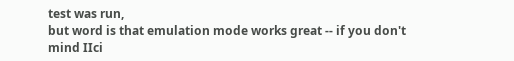test was run,
but word is that emulation mode works great -- if you don't mind IIci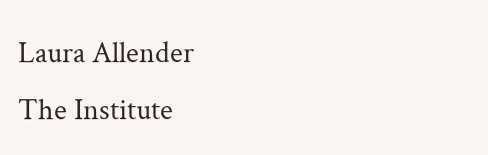Laura Allender
The Institute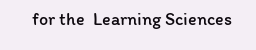for the  Learning Sciences